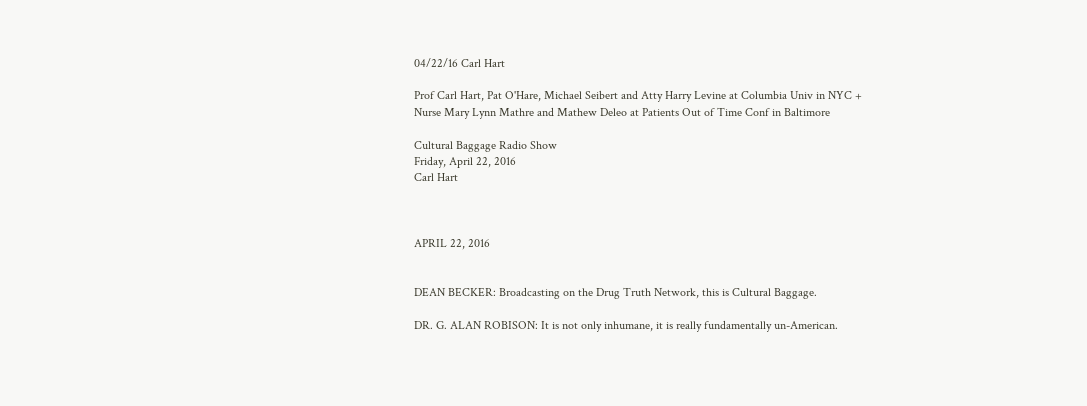04/22/16 Carl Hart

Prof Carl Hart, Pat O'Hare, Michael Seibert and Atty Harry Levine at Columbia Univ in NYC + Nurse Mary Lynn Mathre and Mathew Deleo at Patients Out of Time Conf in Baltimore

Cultural Baggage Radio Show
Friday, April 22, 2016
Carl Hart



APRIL 22, 2016


DEAN BECKER: Broadcasting on the Drug Truth Network, this is Cultural Baggage.

DR. G. ALAN ROBISON: It is not only inhumane, it is really fundamentally un-American.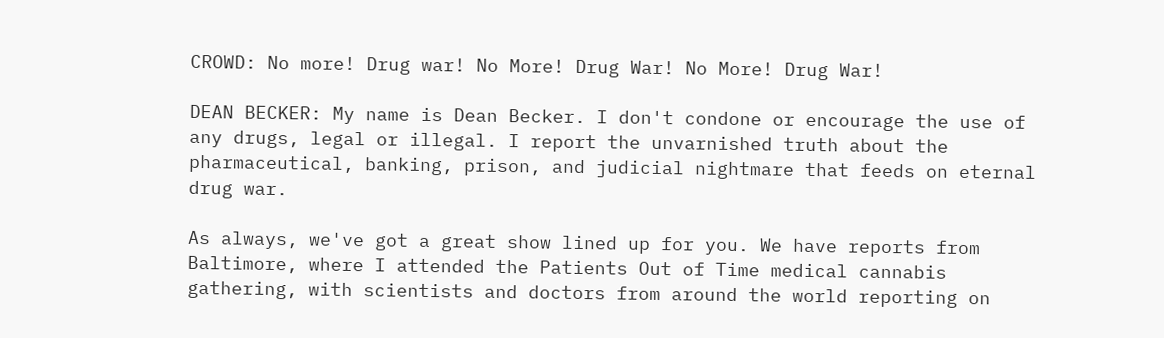CROWD: No more! Drug war! No More! Drug War! No More! Drug War!

DEAN BECKER: My name is Dean Becker. I don't condone or encourage the use of any drugs, legal or illegal. I report the unvarnished truth about the pharmaceutical, banking, prison, and judicial nightmare that feeds on eternal drug war.

As always, we've got a great show lined up for you. We have reports from Baltimore, where I attended the Patients Out of Time medical cannabis gathering, with scientists and doctors from around the world reporting on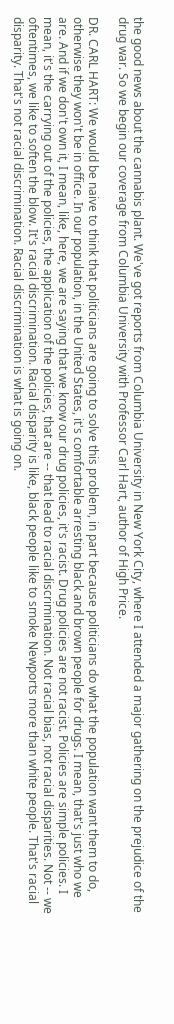the good news about the cannabis plant. We've got reports from Columbia University in New York City, where I attended a major gathering on the prejudice of the drug war. So we begin our coverage from Columbia University with Professor Carl Hart, author of High Price.

DR. CARL HART: We would be naive to think that politicians are going to solve this problem, in part because politicians do what the population want them to do, otherwise they won't be in office. In our population, in the United States, it's comfortable arresting black and brown people for drugs. I mean, that's just who we are. And if we don't own it, I mean, like, here, we are saying that we know our drug policies, it's racist. Drug policies are not racist. Policies are simple policies. I mean, it's the carrying out of the policies, the application of the policies, that are -- that lead to racial discrimination. Not racial bias, not racial disparities. Not -- we oftentimes, we like to soften the blow. It's racial discrimination. Racial disparity is like, black people like to smoke Newports more than white people. That's racial disparity. That's not racial discrimination. Racial discrimination is what is going on.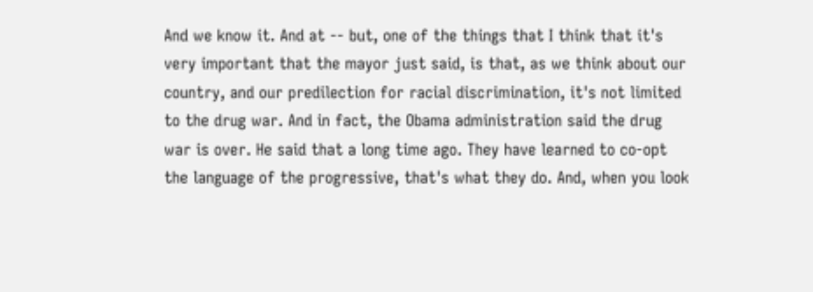And we know it. And at -- but, one of the things that I think that it's very important that the mayor just said, is that, as we think about our country, and our predilection for racial discrimination, it's not limited to the drug war. And in fact, the Obama administration said the drug war is over. He said that a long time ago. They have learned to co-opt the language of the progressive, that's what they do. And, when you look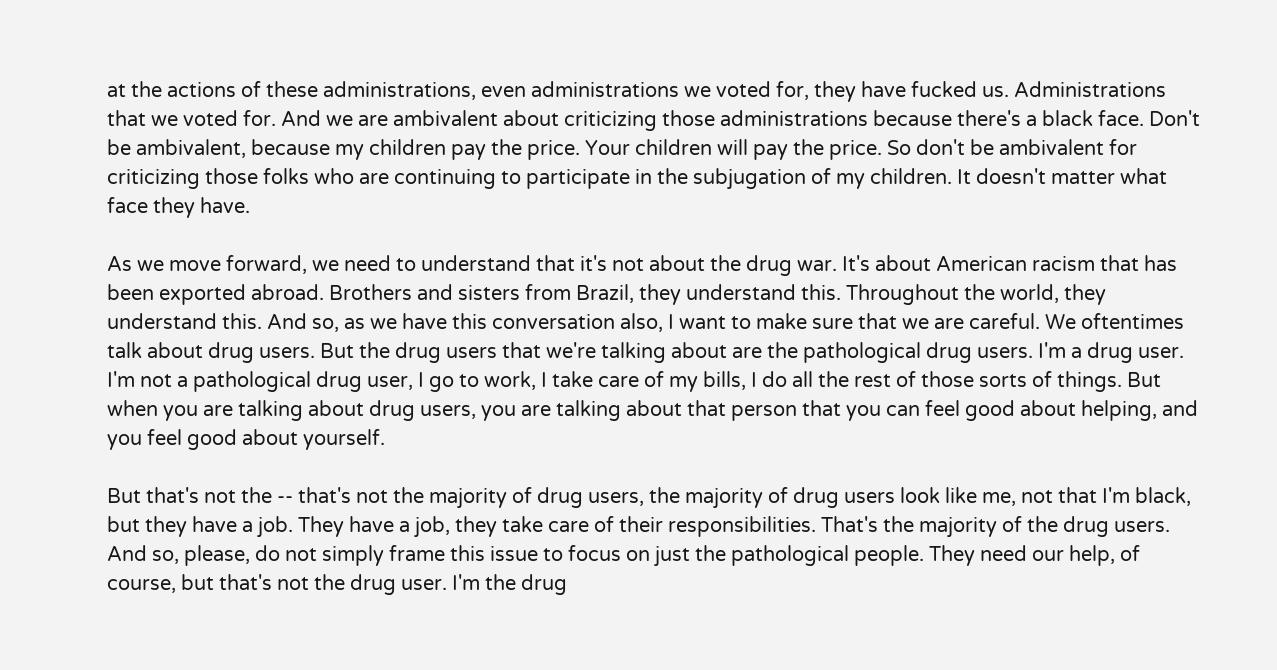at the actions of these administrations, even administrations we voted for, they have fucked us. Administrations that we voted for. And we are ambivalent about criticizing those administrations because there's a black face. Don't be ambivalent, because my children pay the price. Your children will pay the price. So don't be ambivalent for criticizing those folks who are continuing to participate in the subjugation of my children. It doesn't matter what face they have.

As we move forward, we need to understand that it's not about the drug war. It's about American racism that has been exported abroad. Brothers and sisters from Brazil, they understand this. Throughout the world, they understand this. And so, as we have this conversation also, I want to make sure that we are careful. We oftentimes talk about drug users. But the drug users that we're talking about are the pathological drug users. I'm a drug user. I'm not a pathological drug user, I go to work, I take care of my bills, I do all the rest of those sorts of things. But when you are talking about drug users, you are talking about that person that you can feel good about helping, and you feel good about yourself.

But that's not the -- that's not the majority of drug users, the majority of drug users look like me, not that I'm black, but they have a job. They have a job, they take care of their responsibilities. That's the majority of the drug users. And so, please, do not simply frame this issue to focus on just the pathological people. They need our help, of course, but that's not the drug user. I'm the drug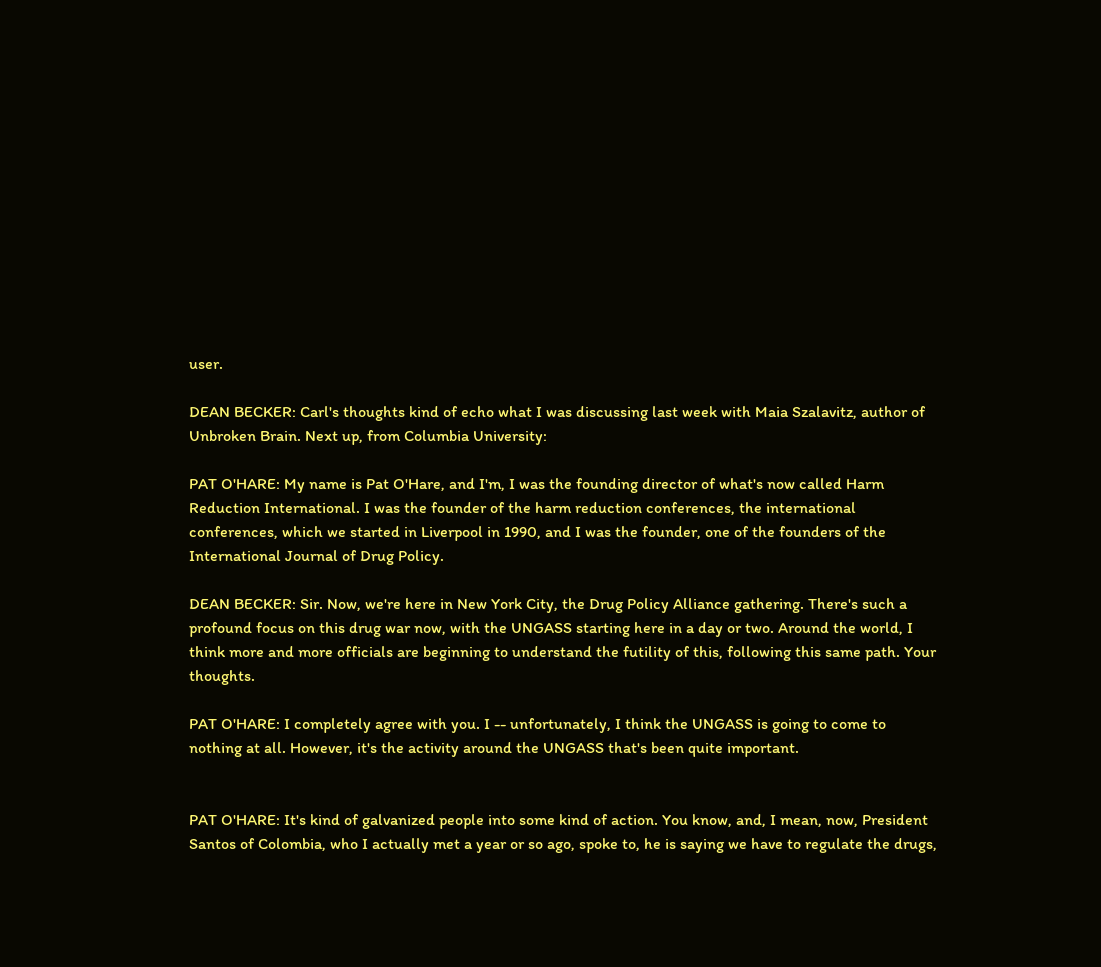user.

DEAN BECKER: Carl's thoughts kind of echo what I was discussing last week with Maia Szalavitz, author of Unbroken Brain. Next up, from Columbia University:

PAT O'HARE: My name is Pat O'Hare, and I'm, I was the founding director of what's now called Harm Reduction International. I was the founder of the harm reduction conferences, the international conferences, which we started in Liverpool in 1990, and I was the founder, one of the founders of the International Journal of Drug Policy.

DEAN BECKER: Sir. Now, we're here in New York City, the Drug Policy Alliance gathering. There's such a profound focus on this drug war now, with the UNGASS starting here in a day or two. Around the world, I think more and more officials are beginning to understand the futility of this, following this same path. Your thoughts.

PAT O'HARE: I completely agree with you. I -- unfortunately, I think the UNGASS is going to come to nothing at all. However, it's the activity around the UNGASS that's been quite important.


PAT O'HARE: It's kind of galvanized people into some kind of action. You know, and, I mean, now, President Santos of Colombia, who I actually met a year or so ago, spoke to, he is saying we have to regulate the drugs,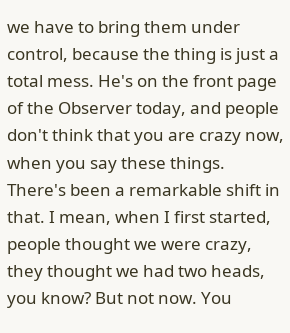we have to bring them under control, because the thing is just a total mess. He's on the front page of the Observer today, and people don't think that you are crazy now, when you say these things. There's been a remarkable shift in that. I mean, when I first started, people thought we were crazy, they thought we had two heads, you know? But not now. You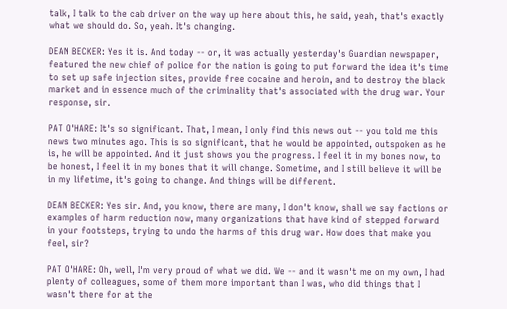talk, I talk to the cab driver on the way up here about this, he said, yeah, that's exactly what we should do. So, yeah. It's changing.

DEAN BECKER: Yes it is. And today -- or, it was actually yesterday's Guardian newspaper, featured the new chief of police for the nation is going to put forward the idea it's time to set up safe injection sites, provide free cocaine and heroin, and to destroy the black market and in essence much of the criminality that's associated with the drug war. Your response, sir.

PAT O'HARE: It's so significant. That, I mean, I only find this news out -- you told me this news two minutes ago. This is so significant, that he would be appointed, outspoken as he is, he will be appointed. And it just shows you the progress. I feel it in my bones now, to be honest, I feel it in my bones that it will change. Sometime, and I still believe it will be in my lifetime, it's going to change. And things will be different.

DEAN BECKER: Yes sir. And, you know, there are many, I don't know, shall we say factions or examples of harm reduction now, many organizations that have kind of stepped forward in your footsteps, trying to undo the harms of this drug war. How does that make you feel, sir?

PAT O'HARE: Oh, well, I'm very proud of what we did. We -- and it wasn't me on my own, I had plenty of colleagues, some of them more important than I was, who did things that I wasn't there for at the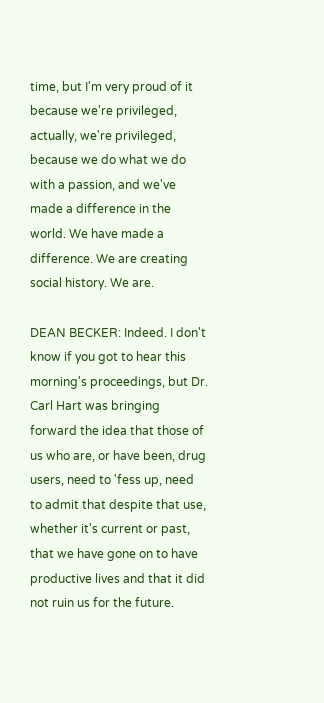time, but I'm very proud of it because we're privileged, actually, we're privileged, because we do what we do with a passion, and we've made a difference in the world. We have made a difference. We are creating social history. We are.

DEAN BECKER: Indeed. I don't know if you got to hear this morning's proceedings, but Dr. Carl Hart was bringing forward the idea that those of us who are, or have been, drug users, need to 'fess up, need to admit that despite that use, whether it's current or past, that we have gone on to have productive lives and that it did not ruin us for the future.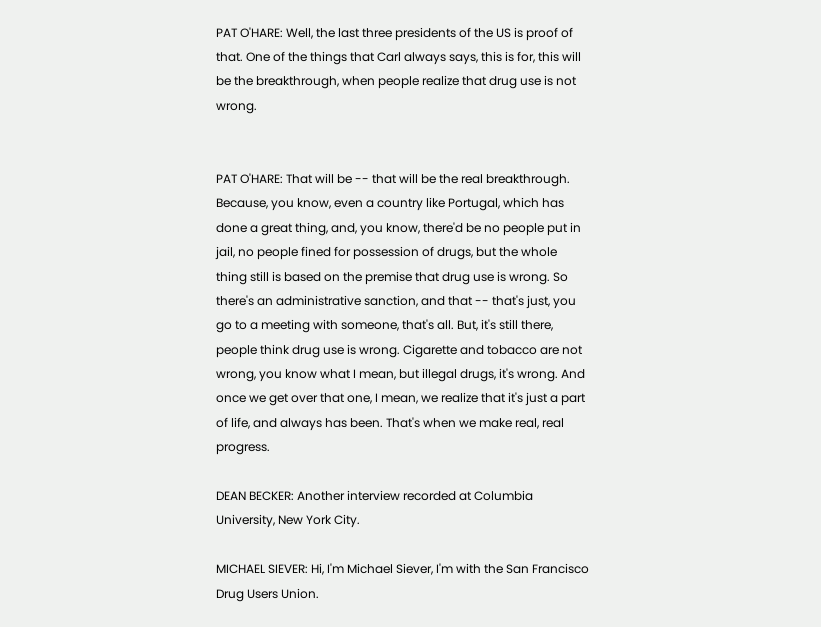PAT O'HARE: Well, the last three presidents of the US is proof of that. One of the things that Carl always says, this is for, this will be the breakthrough, when people realize that drug use is not wrong.


PAT O'HARE: That will be -- that will be the real breakthrough. Because, you know, even a country like Portugal, which has done a great thing, and, you know, there'd be no people put in jail, no people fined for possession of drugs, but the whole thing still is based on the premise that drug use is wrong. So there's an administrative sanction, and that -- that's just, you go to a meeting with someone, that's all. But, it's still there, people think drug use is wrong. Cigarette and tobacco are not wrong, you know what I mean, but illegal drugs, it's wrong. And once we get over that one, I mean, we realize that it's just a part of life, and always has been. That's when we make real, real progress.

DEAN BECKER: Another interview recorded at Columbia University, New York City.

MICHAEL SIEVER: Hi, I'm Michael Siever, I'm with the San Francisco Drug Users Union.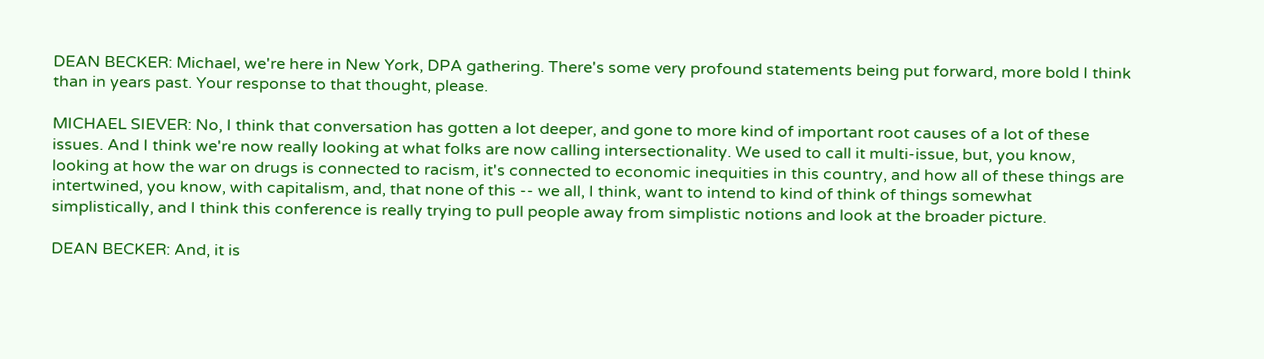DEAN BECKER: Michael, we're here in New York, DPA gathering. There's some very profound statements being put forward, more bold I think than in years past. Your response to that thought, please.

MICHAEL SIEVER: No, I think that conversation has gotten a lot deeper, and gone to more kind of important root causes of a lot of these issues. And I think we're now really looking at what folks are now calling intersectionality. We used to call it multi-issue, but, you know, looking at how the war on drugs is connected to racism, it's connected to economic inequities in this country, and how all of these things are intertwined, you know, with capitalism, and, that none of this -- we all, I think, want to intend to kind of think of things somewhat simplistically, and I think this conference is really trying to pull people away from simplistic notions and look at the broader picture.

DEAN BECKER: And, it is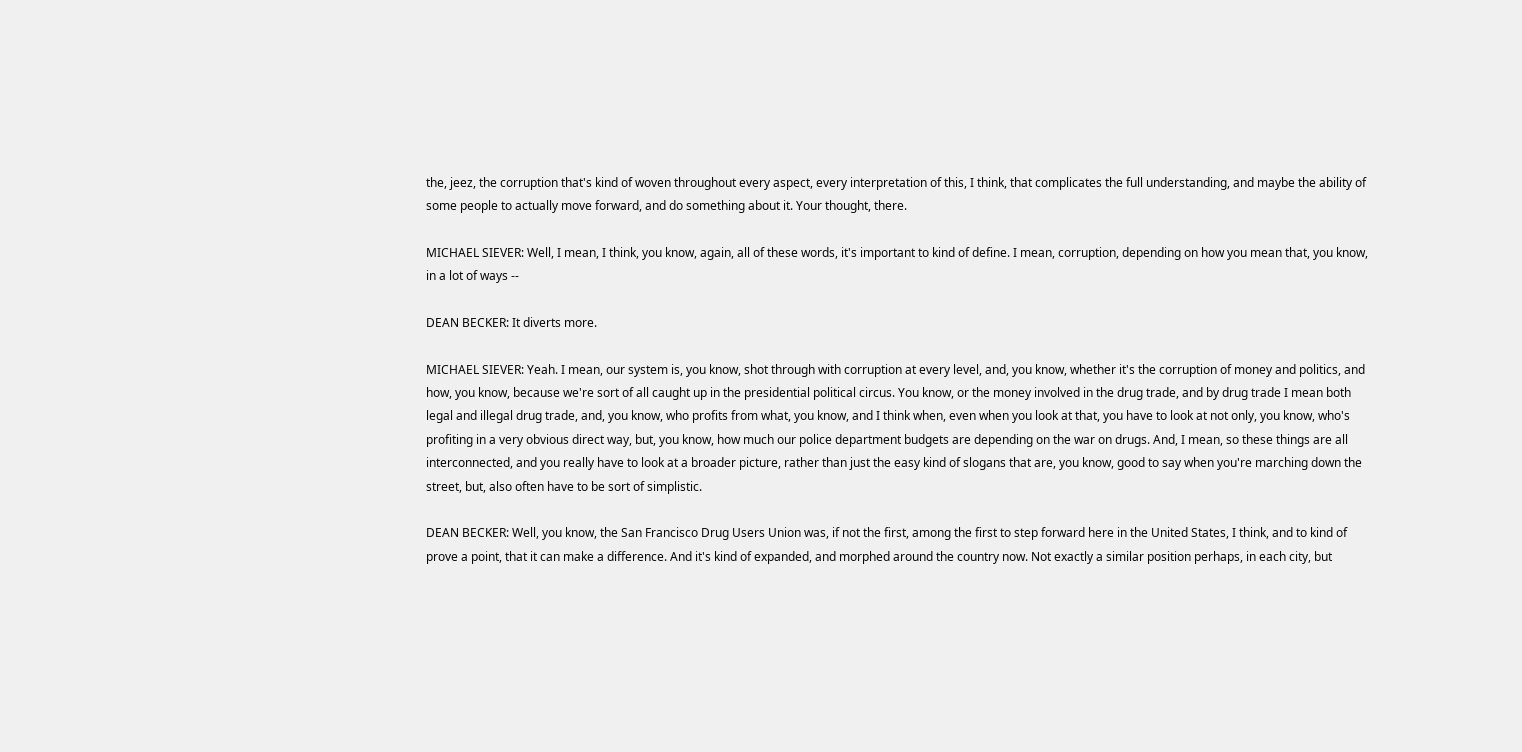the, jeez, the corruption that's kind of woven throughout every aspect, every interpretation of this, I think, that complicates the full understanding, and maybe the ability of some people to actually move forward, and do something about it. Your thought, there.

MICHAEL SIEVER: Well, I mean, I think, you know, again, all of these words, it's important to kind of define. I mean, corruption, depending on how you mean that, you know, in a lot of ways --

DEAN BECKER: It diverts more.

MICHAEL SIEVER: Yeah. I mean, our system is, you know, shot through with corruption at every level, and, you know, whether it's the corruption of money and politics, and how, you know, because we're sort of all caught up in the presidential political circus. You know, or the money involved in the drug trade, and by drug trade I mean both legal and illegal drug trade, and, you know, who profits from what, you know, and I think when, even when you look at that, you have to look at not only, you know, who's profiting in a very obvious direct way, but, you know, how much our police department budgets are depending on the war on drugs. And, I mean, so these things are all interconnected, and you really have to look at a broader picture, rather than just the easy kind of slogans that are, you know, good to say when you're marching down the street, but, also often have to be sort of simplistic.

DEAN BECKER: Well, you know, the San Francisco Drug Users Union was, if not the first, among the first to step forward here in the United States, I think, and to kind of prove a point, that it can make a difference. And it's kind of expanded, and morphed around the country now. Not exactly a similar position perhaps, in each city, but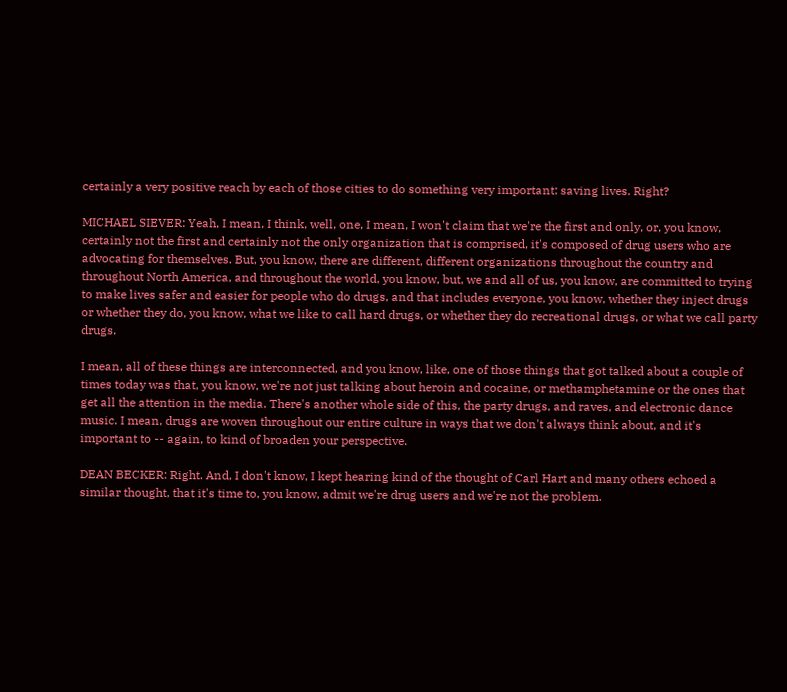certainly a very positive reach by each of those cities to do something very important: saving lives. Right?

MICHAEL SIEVER: Yeah, I mean, I think, well, one, I mean, I won't claim that we're the first and only, or, you know, certainly not the first and certainly not the only organization that is comprised, it's composed of drug users who are advocating for themselves. But, you know, there are different, different organizations throughout the country and throughout North America, and throughout the world, you know, but, we and all of us, you know, are committed to trying to make lives safer and easier for people who do drugs, and that includes everyone, you know, whether they inject drugs or whether they do, you know, what we like to call hard drugs, or whether they do recreational drugs, or what we call party drugs.

I mean, all of these things are interconnected, and you know, like, one of those things that got talked about a couple of times today was that, you know, we're not just talking about heroin and cocaine, or methamphetamine or the ones that get all the attention in the media. There's another whole side of this, the party drugs, and raves, and electronic dance music. I mean, drugs are woven throughout our entire culture in ways that we don't always think about, and it's important to -- again, to kind of broaden your perspective.

DEAN BECKER: Right. And, I don't know, I kept hearing kind of the thought of Carl Hart and many others echoed a similar thought, that it's time to, you know, admit we're drug users and we're not the problem.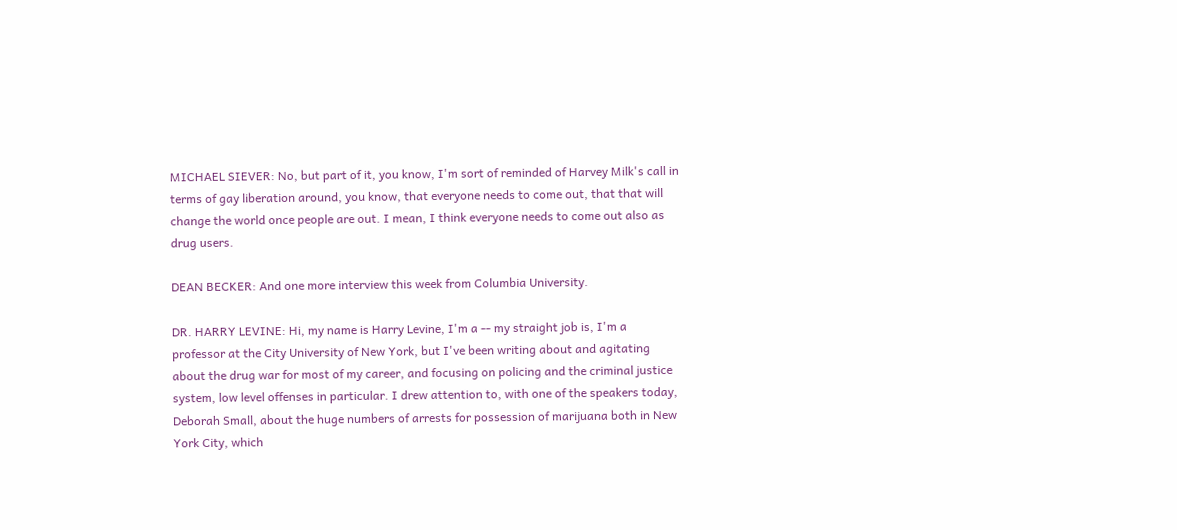MICHAEL SIEVER: No, but part of it, you know, I'm sort of reminded of Harvey Milk's call in terms of gay liberation around, you know, that everyone needs to come out, that that will change the world once people are out. I mean, I think everyone needs to come out also as drug users.

DEAN BECKER: And one more interview this week from Columbia University.

DR. HARRY LEVINE: Hi, my name is Harry Levine, I'm a -- my straight job is, I'm a professor at the City University of New York, but I've been writing about and agitating about the drug war for most of my career, and focusing on policing and the criminal justice system, low level offenses in particular. I drew attention to, with one of the speakers today, Deborah Small, about the huge numbers of arrests for possession of marijuana both in New York City, which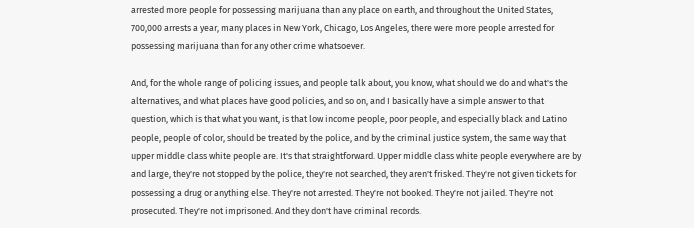arrested more people for possessing marijuana than any place on earth, and throughout the United States, 700,000 arrests a year, many places in New York, Chicago, Los Angeles, there were more people arrested for possessing marijuana than for any other crime whatsoever.

And, for the whole range of policing issues, and people talk about, you know, what should we do and what's the alternatives, and what places have good policies, and so on, and I basically have a simple answer to that question, which is that what you want, is that low income people, poor people, and especially black and Latino people, people of color, should be treated by the police, and by the criminal justice system, the same way that upper middle class white people are. It's that straightforward. Upper middle class white people everywhere are by and large, they're not stopped by the police, they're not searched, they aren't frisked. They're not given tickets for possessing a drug or anything else. They're not arrested. They're not booked. They're not jailed. They're not prosecuted. They're not imprisoned. And they don't have criminal records.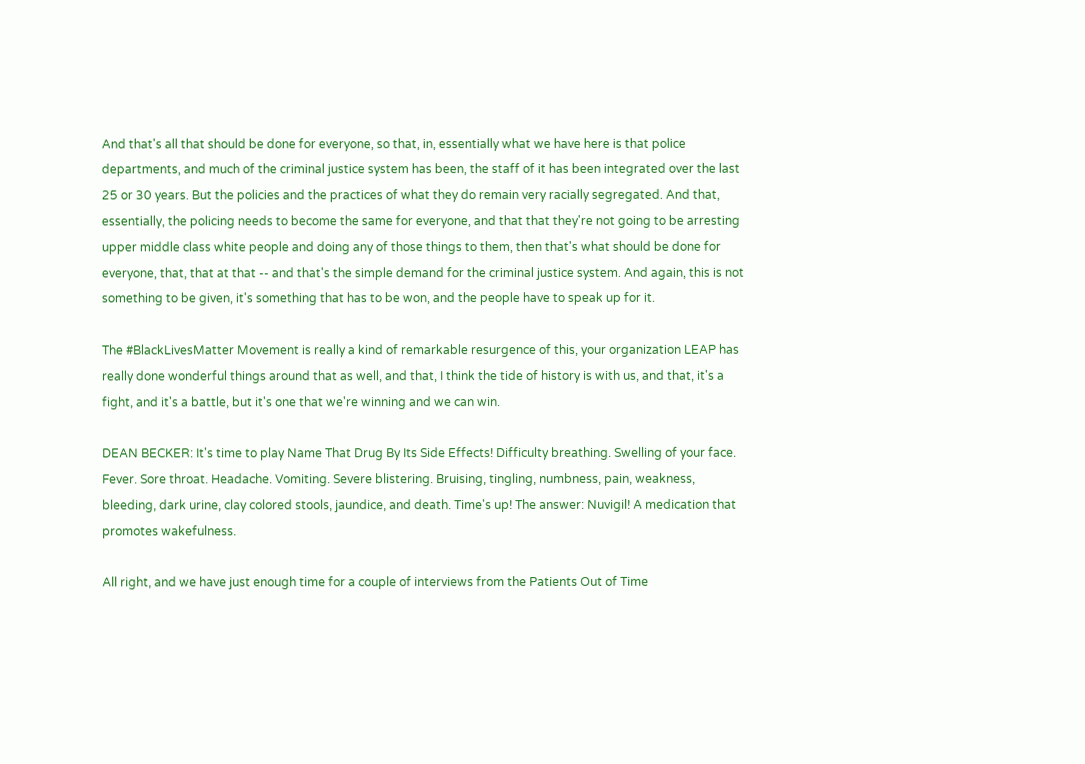And that's all that should be done for everyone, so that, in, essentially what we have here is that police departments, and much of the criminal justice system has been, the staff of it has been integrated over the last 25 or 30 years. But the policies and the practices of what they do remain very racially segregated. And that, essentially, the policing needs to become the same for everyone, and that that they're not going to be arresting upper middle class white people and doing any of those things to them, then that's what should be done for everyone, that, that at that -- and that's the simple demand for the criminal justice system. And again, this is not something to be given, it's something that has to be won, and the people have to speak up for it.

The #BlackLivesMatter Movement is really a kind of remarkable resurgence of this, your organization LEAP has really done wonderful things around that as well, and that, I think the tide of history is with us, and that, it's a fight, and it's a battle, but it's one that we're winning and we can win.

DEAN BECKER: It's time to play Name That Drug By Its Side Effects! Difficulty breathing. Swelling of your face. Fever. Sore throat. Headache. Vomiting. Severe blistering. Bruising, tingling, numbness, pain, weakness, bleeding, dark urine, clay colored stools, jaundice, and death. Time's up! The answer: Nuvigil! A medication that promotes wakefulness.

All right, and we have just enough time for a couple of interviews from the Patients Out of Time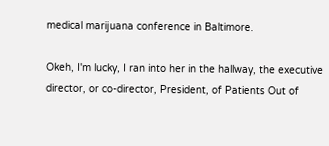medical marijuana conference in Baltimore.

Okeh, I'm lucky, I ran into her in the hallway, the executive director, or co-director, President, of Patients Out of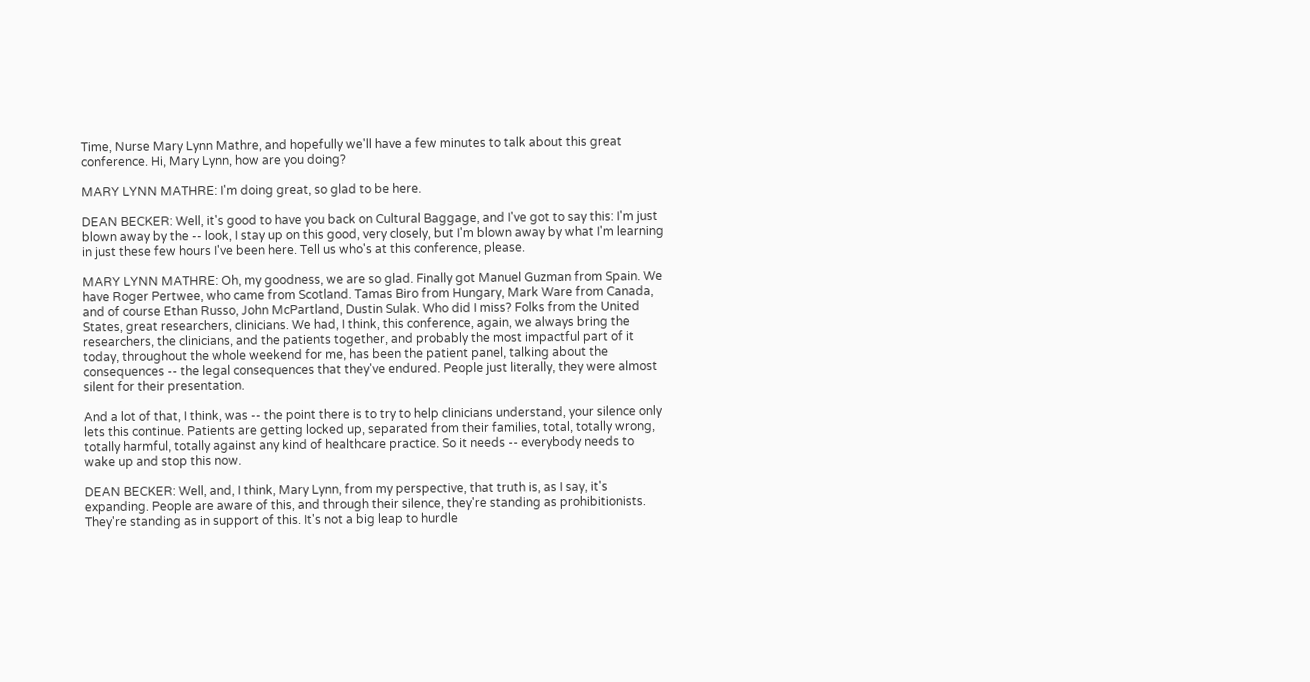Time, Nurse Mary Lynn Mathre, and hopefully we'll have a few minutes to talk about this great conference. Hi, Mary Lynn, how are you doing?

MARY LYNN MATHRE: I'm doing great, so glad to be here.

DEAN BECKER: Well, it's good to have you back on Cultural Baggage, and I've got to say this: I'm just blown away by the -- look, I stay up on this good, very closely, but I'm blown away by what I'm learning in just these few hours I've been here. Tell us who's at this conference, please.

MARY LYNN MATHRE: Oh, my goodness, we are so glad. Finally got Manuel Guzman from Spain. We have Roger Pertwee, who came from Scotland. Tamas Biro from Hungary, Mark Ware from Canada, and of course Ethan Russo, John McPartland, Dustin Sulak. Who did I miss? Folks from the United States, great researchers, clinicians. We had, I think, this conference, again, we always bring the researchers, the clinicians, and the patients together, and probably the most impactful part of it today, throughout the whole weekend for me, has been the patient panel, talking about the consequences -- the legal consequences that they've endured. People just literally, they were almost silent for their presentation.

And a lot of that, I think, was -- the point there is to try to help clinicians understand, your silence only lets this continue. Patients are getting locked up, separated from their families, total, totally wrong, totally harmful, totally against any kind of healthcare practice. So it needs -- everybody needs to wake up and stop this now.

DEAN BECKER: Well, and, I think, Mary Lynn, from my perspective, that truth is, as I say, it's expanding. People are aware of this, and through their silence, they're standing as prohibitionists. They're standing as in support of this. It's not a big leap to hurdle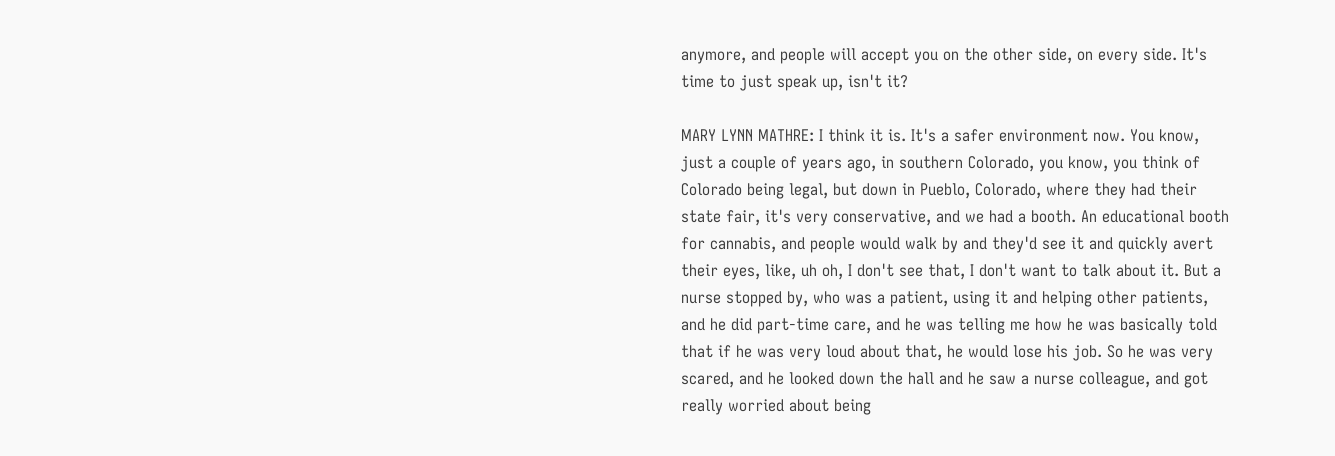anymore, and people will accept you on the other side, on every side. It's time to just speak up, isn't it?

MARY LYNN MATHRE: I think it is. It's a safer environment now. You know, just a couple of years ago, in southern Colorado, you know, you think of Colorado being legal, but down in Pueblo, Colorado, where they had their state fair, it's very conservative, and we had a booth. An educational booth for cannabis, and people would walk by and they'd see it and quickly avert their eyes, like, uh oh, I don't see that, I don't want to talk about it. But a nurse stopped by, who was a patient, using it and helping other patients, and he did part-time care, and he was telling me how he was basically told that if he was very loud about that, he would lose his job. So he was very scared, and he looked down the hall and he saw a nurse colleague, and got really worried about being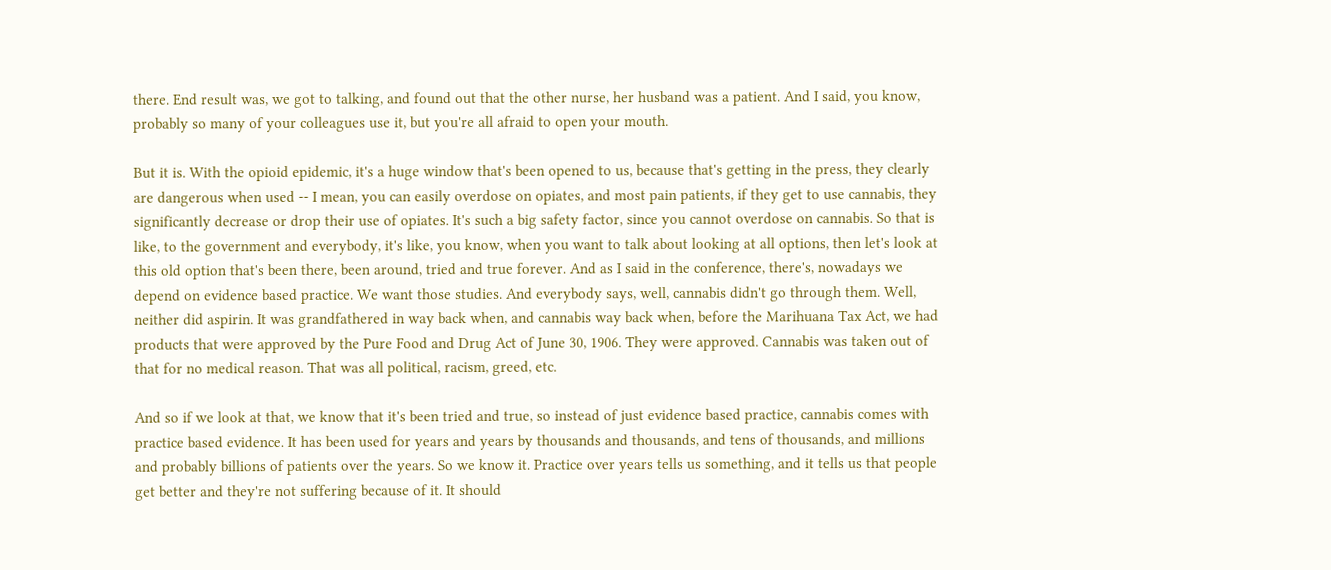there. End result was, we got to talking, and found out that the other nurse, her husband was a patient. And I said, you know, probably so many of your colleagues use it, but you're all afraid to open your mouth.

But it is. With the opioid epidemic, it's a huge window that's been opened to us, because that's getting in the press, they clearly are dangerous when used -- I mean, you can easily overdose on opiates, and most pain patients, if they get to use cannabis, they significantly decrease or drop their use of opiates. It's such a big safety factor, since you cannot overdose on cannabis. So that is like, to the government and everybody, it's like, you know, when you want to talk about looking at all options, then let's look at this old option that's been there, been around, tried and true forever. And as I said in the conference, there's, nowadays we depend on evidence based practice. We want those studies. And everybody says, well, cannabis didn't go through them. Well, neither did aspirin. It was grandfathered in way back when, and cannabis way back when, before the Marihuana Tax Act, we had products that were approved by the Pure Food and Drug Act of June 30, 1906. They were approved. Cannabis was taken out of that for no medical reason. That was all political, racism, greed, etc.

And so if we look at that, we know that it's been tried and true, so instead of just evidence based practice, cannabis comes with practice based evidence. It has been used for years and years by thousands and thousands, and tens of thousands, and millions and probably billions of patients over the years. So we know it. Practice over years tells us something, and it tells us that people get better and they're not suffering because of it. It should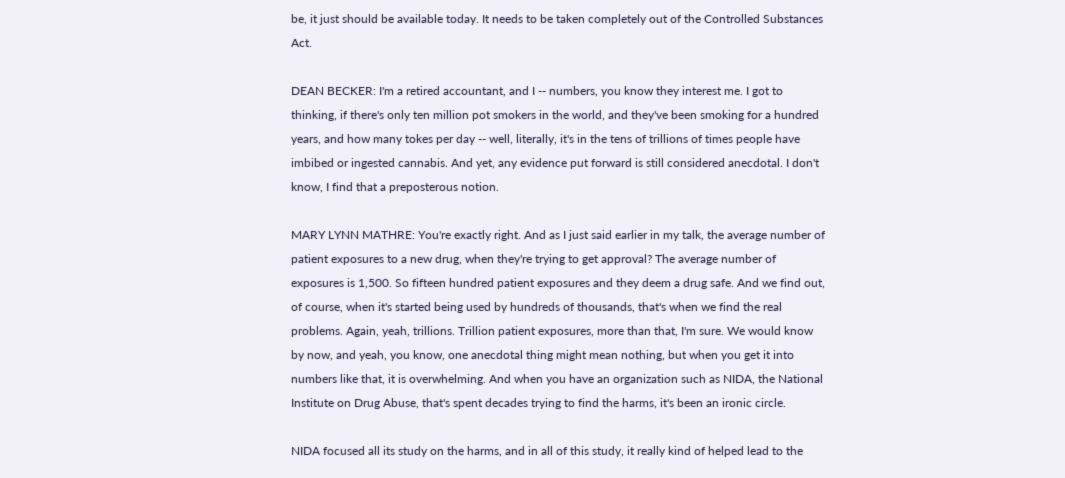be, it just should be available today. It needs to be taken completely out of the Controlled Substances Act.

DEAN BECKER: I'm a retired accountant, and I -- numbers, you know they interest me. I got to thinking, if there's only ten million pot smokers in the world, and they've been smoking for a hundred years, and how many tokes per day -- well, literally, it's in the tens of trillions of times people have imbibed or ingested cannabis. And yet, any evidence put forward is still considered anecdotal. I don't know, I find that a preposterous notion.

MARY LYNN MATHRE: You're exactly right. And as I just said earlier in my talk, the average number of patient exposures to a new drug, when they're trying to get approval? The average number of exposures is 1,500. So fifteen hundred patient exposures and they deem a drug safe. And we find out, of course, when it's started being used by hundreds of thousands, that's when we find the real problems. Again, yeah, trillions. Trillion patient exposures, more than that, I'm sure. We would know by now, and yeah, you know, one anecdotal thing might mean nothing, but when you get it into numbers like that, it is overwhelming. And when you have an organization such as NIDA, the National Institute on Drug Abuse, that's spent decades trying to find the harms, it's been an ironic circle.

NIDA focused all its study on the harms, and in all of this study, it really kind of helped lead to the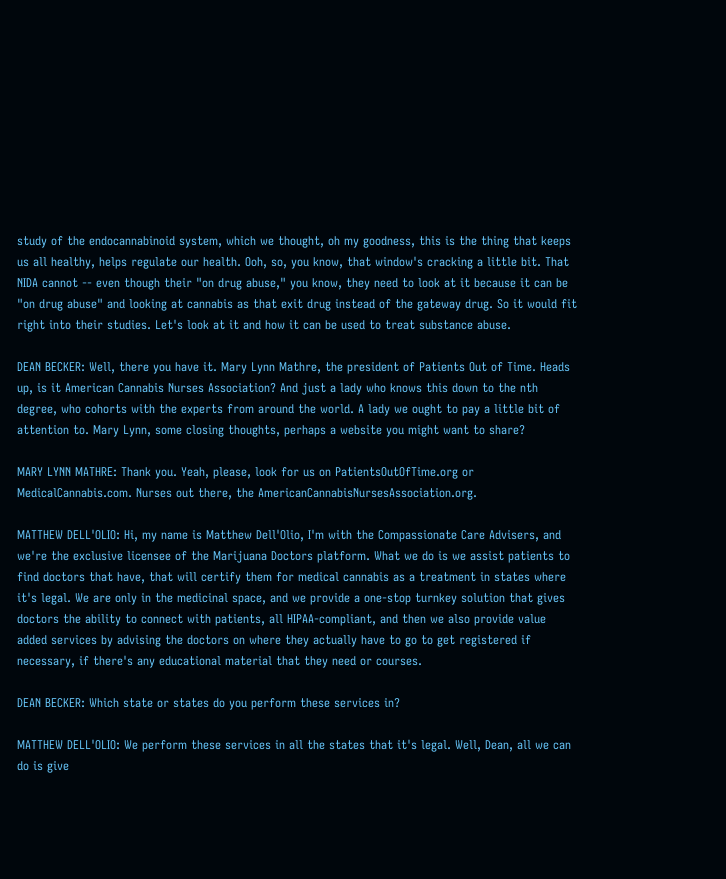study of the endocannabinoid system, which we thought, oh my goodness, this is the thing that keeps us all healthy, helps regulate our health. Ooh, so, you know, that window's cracking a little bit. That NIDA cannot -- even though their "on drug abuse," you know, they need to look at it because it can be "on drug abuse" and looking at cannabis as that exit drug instead of the gateway drug. So it would fit right into their studies. Let's look at it and how it can be used to treat substance abuse.

DEAN BECKER: Well, there you have it. Mary Lynn Mathre, the president of Patients Out of Time. Heads up, is it American Cannabis Nurses Association? And just a lady who knows this down to the nth degree, who cohorts with the experts from around the world. A lady we ought to pay a little bit of attention to. Mary Lynn, some closing thoughts, perhaps a website you might want to share?

MARY LYNN MATHRE: Thank you. Yeah, please, look for us on PatientsOutOfTime.org or MedicalCannabis.com. Nurses out there, the AmericanCannabisNursesAssociation.org.

MATTHEW DELL'OLIO: Hi, my name is Matthew Dell'Olio, I'm with the Compassionate Care Advisers, and we're the exclusive licensee of the Marijuana Doctors platform. What we do is we assist patients to find doctors that have, that will certify them for medical cannabis as a treatment in states where it's legal. We are only in the medicinal space, and we provide a one-stop turnkey solution that gives doctors the ability to connect with patients, all HIPAA-compliant, and then we also provide value added services by advising the doctors on where they actually have to go to get registered if necessary, if there's any educational material that they need or courses.

DEAN BECKER: Which state or states do you perform these services in?

MATTHEW DELL'OLIO: We perform these services in all the states that it's legal. Well, Dean, all we can do is give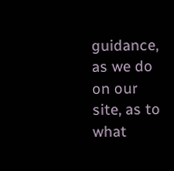guidance, as we do on our site, as to what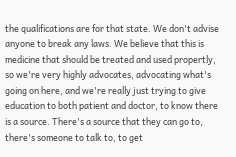the qualifications are for that state. We don't advise anyone to break any laws. We believe that this is medicine that should be treated and used propertly, so we're very highly advocates, advocating what's going on here, and we're really just trying to give education to both patient and doctor, to know there is a source. There's a source that they can go to, there's someone to talk to, to get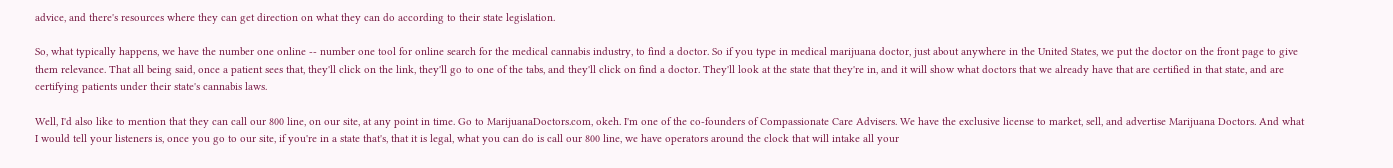advice, and there's resources where they can get direction on what they can do according to their state legislation.

So, what typically happens, we have the number one online -- number one tool for online search for the medical cannabis industry, to find a doctor. So if you type in medical marijuana doctor, just about anywhere in the United States, we put the doctor on the front page to give them relevance. That all being said, once a patient sees that, they'll click on the link, they'll go to one of the tabs, and they'll click on find a doctor. They'll look at the state that they're in, and it will show what doctors that we already have that are certified in that state, and are certifying patients under their state's cannabis laws.

Well, I'd also like to mention that they can call our 800 line, on our site, at any point in time. Go to MarijuanaDoctors.com, okeh. I'm one of the co-founders of Compassionate Care Advisers. We have the exclusive license to market, sell, and advertise Marijuana Doctors. And what I would tell your listeners is, once you go to our site, if you're in a state that's, that it is legal, what you can do is call our 800 line, we have operators around the clock that will intake all your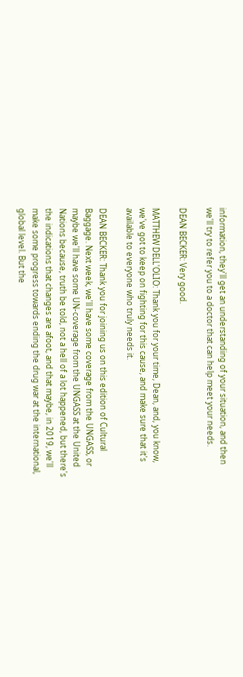information, they'll get an understanding of your situation, and then we'll try to refer you to a doctor that can help meet your needs.

DEAN BECKER: Very good.

MATTHEW DELL'OLIO: Thank you for your time, Dean, and, you know, we've got to keep on fighting for this cause, and make sure that it's available to everyone who truly needs it.

DEAN BECKER: Thank you for joining us on this edition of Cultural Baggage. Next week, we'll have some coverage from the UNGASS, or maybe we'll have some UN-coverage from the UNGASS at the United Nations because, truth be told, not a hell of a lot happened, but there's the indications that changes are afoot, and that maybe, in 2019, we'll make some progress towards ending the drug war at the international, global level. But the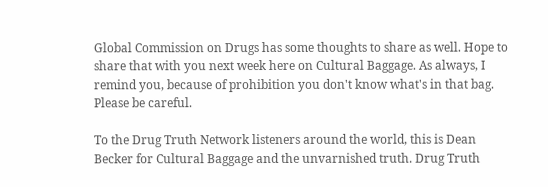Global Commission on Drugs has some thoughts to share as well. Hope to share that with you next week here on Cultural Baggage. As always, I remind you, because of prohibition you don't know what's in that bag. Please be careful.

To the Drug Truth Network listeners around the world, this is Dean Becker for Cultural Baggage and the unvarnished truth. Drug Truth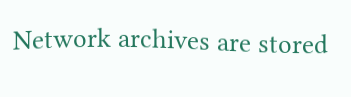Network archives are stored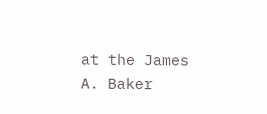at the James A. Baker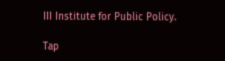III Institute for Public Policy.

Tap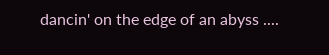dancin' on the edge of an abyss ....